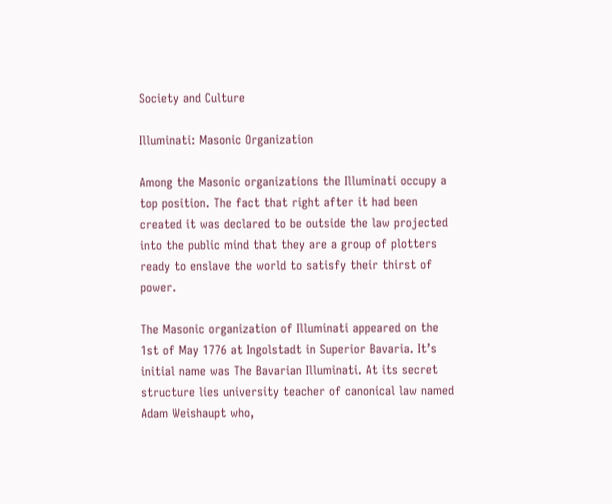Society and Culture

Illuminati: Masonic Organization

Among the Masonic organizations the Illuminati occupy a top position. The fact that right after it had been created it was declared to be outside the law projected into the public mind that they are a group of plotters ready to enslave the world to satisfy their thirst of power.

The Masonic organization of Illuminati appeared on the 1st of May 1776 at Ingolstadt in Superior Bavaria. It’s initial name was The Bavarian Illuminati. At its secret structure lies university teacher of canonical law named Adam Weishaupt who,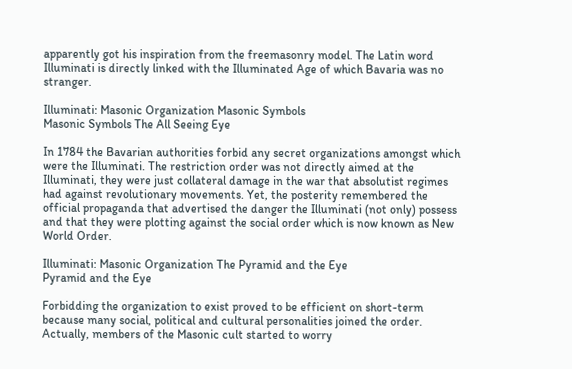apparently got his inspiration from the freemasonry model. The Latin word Illuminati is directly linked with the Illuminated Age of which Bavaria was no stranger.

Illuminati: Masonic Organization Masonic Symbols
Masonic Symbols The All Seeing Eye

In 1784 the Bavarian authorities forbid any secret organizations amongst which were the Illuminati. The restriction order was not directly aimed at the Illuminati, they were just collateral damage in the war that absolutist regimes had against revolutionary movements. Yet, the posterity remembered the official propaganda that advertised the danger the Illuminati (not only) possess and that they were plotting against the social order which is now known as New World Order.

Illuminati: Masonic Organization The Pyramid and the Eye
Pyramid and the Eye

Forbidding the organization to exist proved to be efficient on short-term because many social, political and cultural personalities joined the order. Actually, members of the Masonic cult started to worry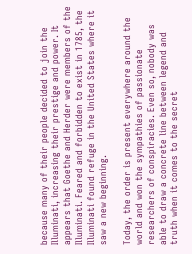because many of their people decided to join the Illuminati, increasing their prestige and power. It appears that Goethe and Herder were members of the Illuminati. Feared and forbidden to exist in 1785, the Illuminati found refuge in the United States where it saw a new beginning.

Today, the order is present everywhere around the world and won the sympathies of passionate researchers of conspiracies. Even so, nobody was able to draw a concrete line between legend and truth when it comes to the secret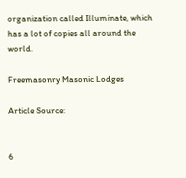organization called Illuminate, which has a lot of copies all around the world.

Freemasonry Masonic Lodges

Article Source:


6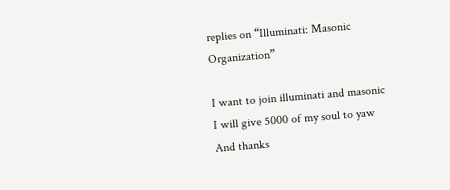replies on “Illuminati: Masonic Organization”

I want to join illuminati and masonic I will give 5000 of my soul to yaw And thanks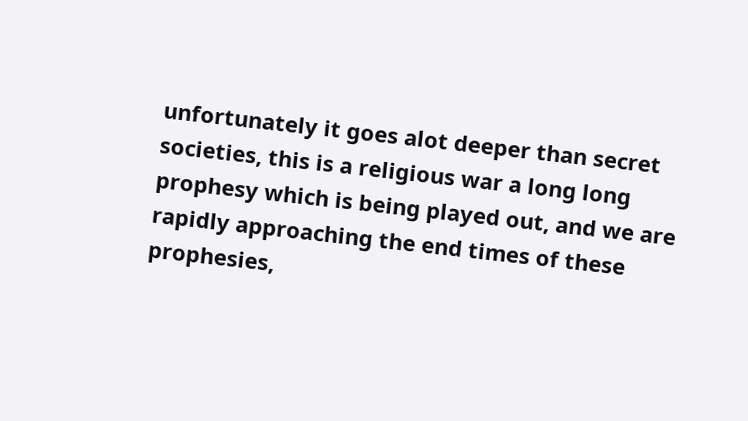unfortunately it goes alot deeper than secret societies, this is a religious war a long long prophesy which is being played out, and we are rapidly approaching the end times of these prophesies,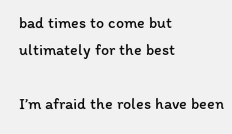bad times to come but ultimately for the best

I’m afraid the roles have been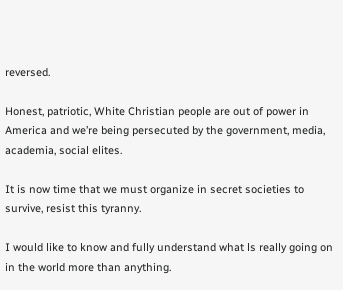reversed.

Honest, patriotic, White Christian people are out of power in America and we’re being persecuted by the government, media, academia, social elites.

It is now time that we must organize in secret societies to survive, resist this tyranny.

I would like to know and fully understand what ls really going on in the world more than anything.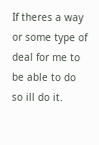If theres a way or some type of deal for me to be able to do so ill do it.